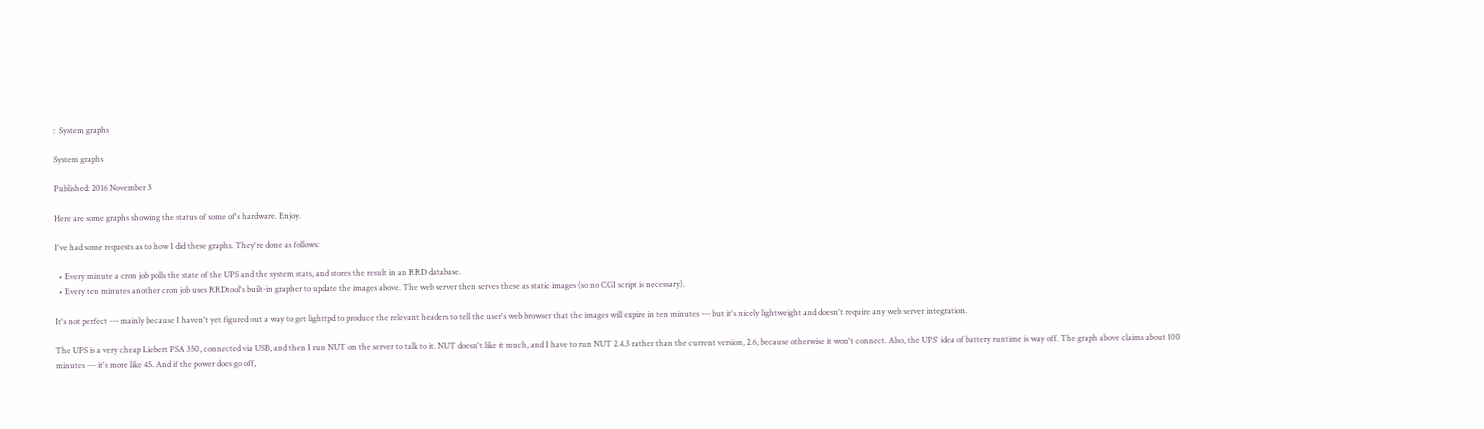:  System graphs

System graphs

Published: 2016 November 3

Here are some graphs showing the status of some of's hardware. Enjoy.

I've had some requests as to how I did these graphs. They're done as follows:

  • Every minute a cron job polls the state of the UPS and the system stats, and stores the result in an RRD database.
  • Every ten minutes another cron job uses RRDtool's built-in grapher to update the images above. The web server then serves these as static images (so no CGI script is necessary).

It's not perfect --- mainly because I haven't yet figured out a way to get lighttpd to produce the relevant headers to tell the user's web browser that the images will expire in ten minutes --- but it's nicely lightweight and doesn't require any web server integration.

The UPS is a very cheap Liebert PSA 350, connected via USB, and then I run NUT on the server to talk to it. NUT doesn't like it much, and I have to run NUT 2.4.3 rather than the current version, 2.6, because otherwise it won't connect. Also, the UPS' idea of battery runtime is way off. The graph above claims about 100 minutes --- it's more like 45. And if the power does go off,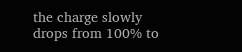the charge slowly drops from 100% to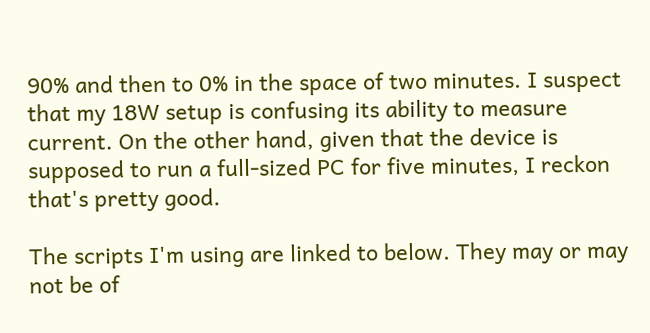90% and then to 0% in the space of two minutes. I suspect that my 18W setup is confusing its ability to measure current. On the other hand, given that the device is supposed to run a full-sized PC for five minutes, I reckon that's pretty good.

The scripts I'm using are linked to below. They may or may not be of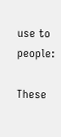use to people:

These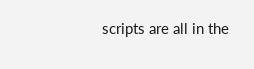scripts are all in the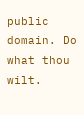public domain. Do what thou wilt.